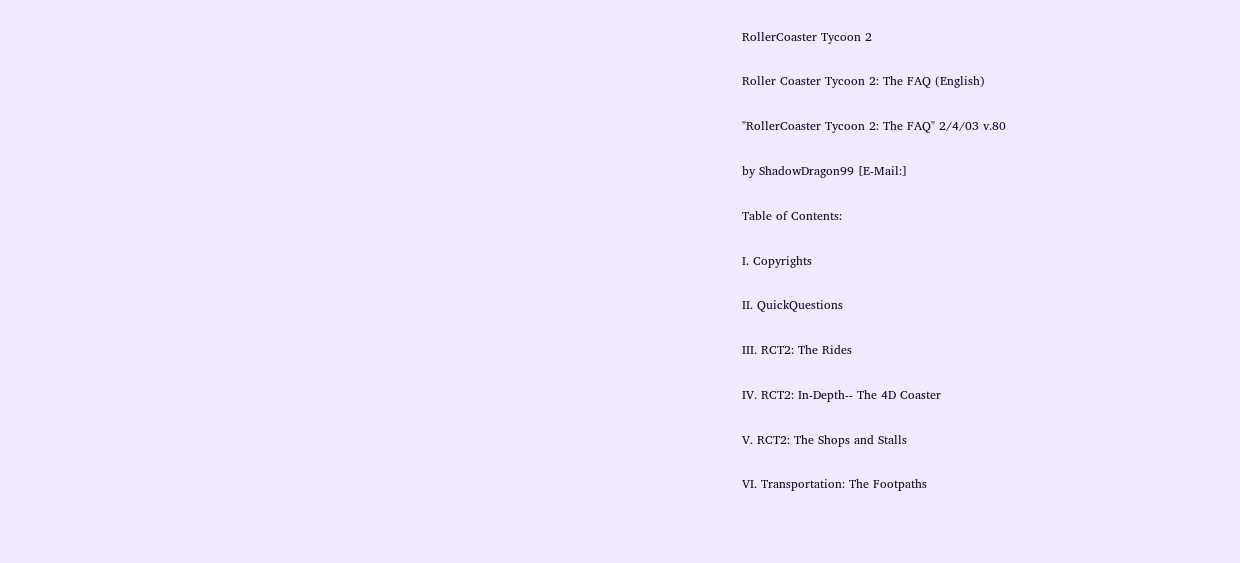RollerCoaster Tycoon 2

Roller Coaster Tycoon 2: The FAQ (English)

"RollerCoaster Tycoon 2: The FAQ" 2/4/03 v.80

by ShadowDragon99 [E-Mail:]

Table of Contents:

I. Copyrights

II. QuickQuestions

III. RCT2: The Rides

IV. RCT2: In-Depth-- The 4D Coaster

V. RCT2: The Shops and Stalls

VI. Transportation: The Footpaths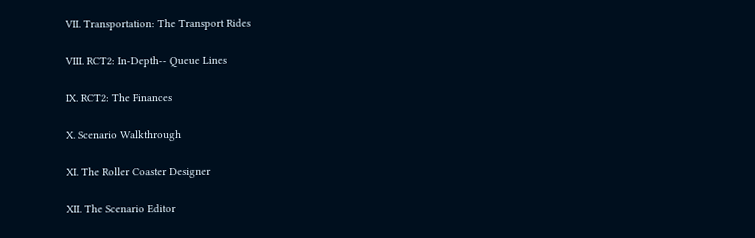VII. Transportation: The Transport Rides

VIII. RCT2: In-Depth-- Queue Lines

IX. RCT2: The Finances

X. Scenario Walkthrough

XI. The Roller Coaster Designer

XII. The Scenario Editor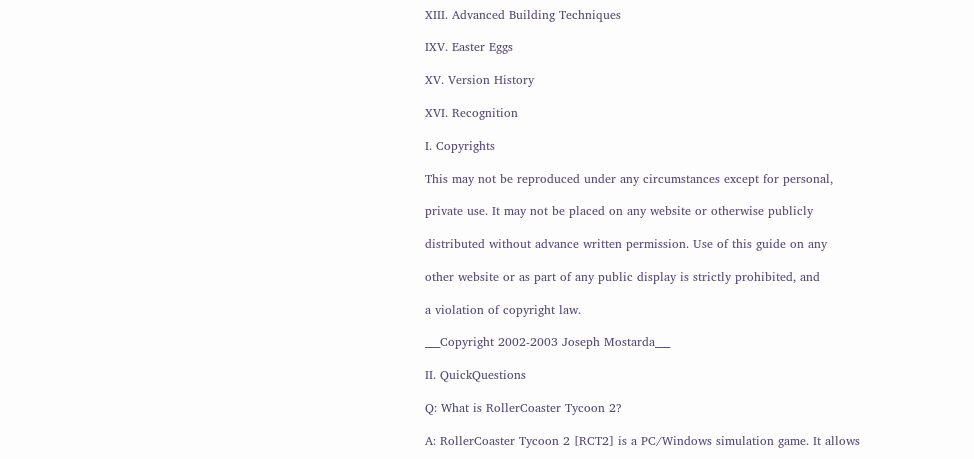XIII. Advanced Building Techniques

IXV. Easter Eggs

XV. Version History

XVI. Recognition

I. Copyrights

This may not be reproduced under any circumstances except for personal,

private use. It may not be placed on any website or otherwise publicly

distributed without advance written permission. Use of this guide on any

other website or as part of any public display is strictly prohibited, and

a violation of copyright law.

___Copyright 2002-2003 Joseph Mostarda___

II. QuickQuestions

Q: What is RollerCoaster Tycoon 2?

A: RollerCoaster Tycoon 2 [RCT2] is a PC/Windows simulation game. It allows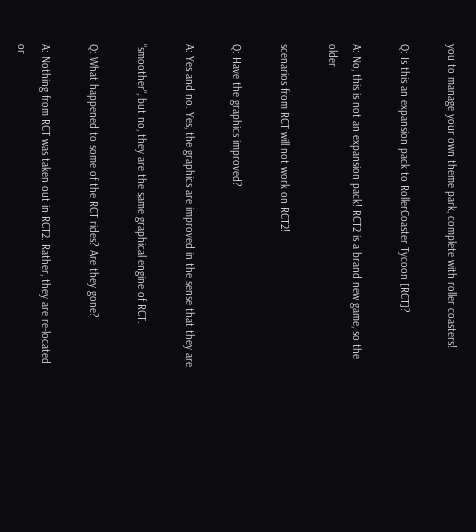you to manage your own theme park, complete with roller coasters!

Q: Is this an expansion pack to RollerCoaster Tycoon [RCT]?

A: No, this is not an expansion pack! RCT2 is a brand new game, so the older

scenarios from RCT will not work on RCT2!

Q: Have the graphics improved?

A: Yes and no. Yes, the graphics are improved in the sense that they are

"smoother", but no, they are the same graphical engine of RCT.

Q: What happened to some of the RCT rides? Are they gone?

A: Nothing from RCT was taken out in RCT2. Rather, they are re-located or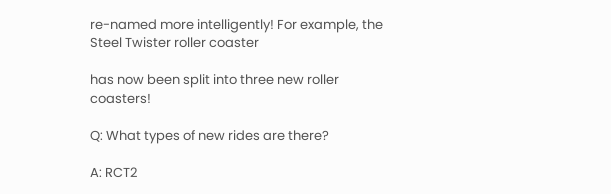re-named more intelligently! For example, the Steel Twister roller coaster

has now been split into three new roller coasters!

Q: What types of new rides are there?

A: RCT2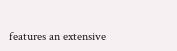features an extensive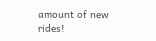amount of new rides!